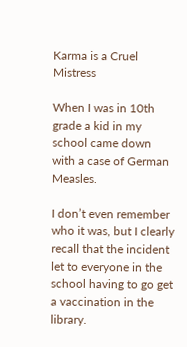Karma is a Cruel Mistress

When I was in 10th grade a kid in my school came down with a case of German Measles.

I don’t even remember who it was, but I clearly recall that the incident let to everyone in the school having to go get a vaccination in the library.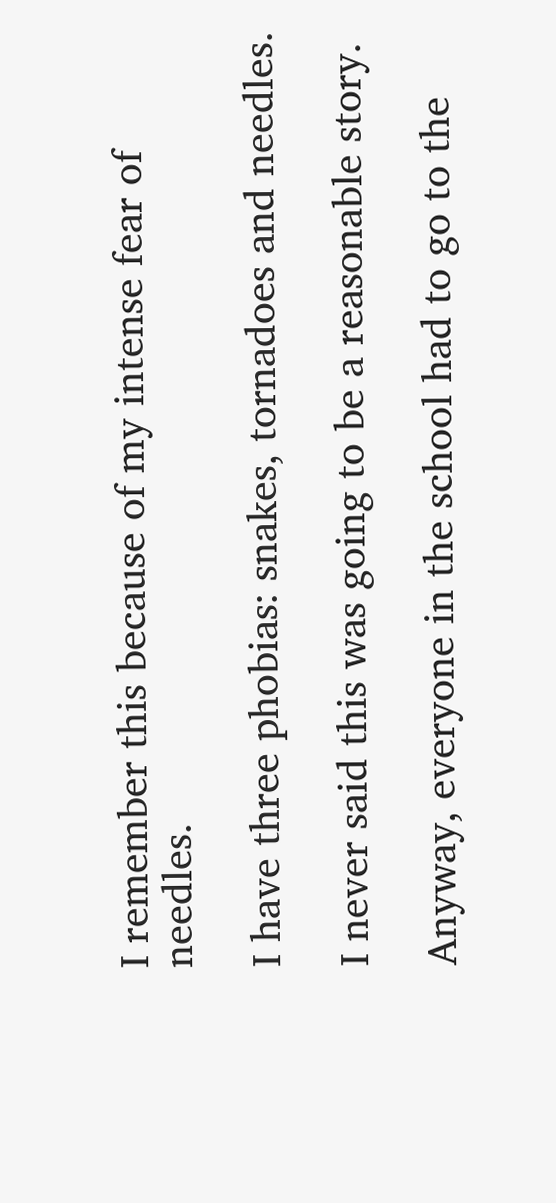I remember this because of my intense fear of needles.

I have three phobias: snakes, tornadoes and needles.

I never said this was going to be a reasonable story.

Anyway, everyone in the school had to go to the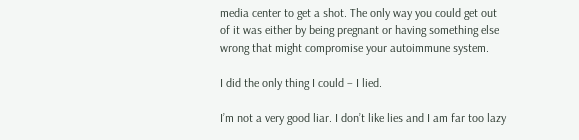media center to get a shot. The only way you could get out of it was either by being pregnant or having something else wrong that might compromise your autoimmune system.

I did the only thing I could – I lied.

I’m not a very good liar. I don’t like lies and I am far too lazy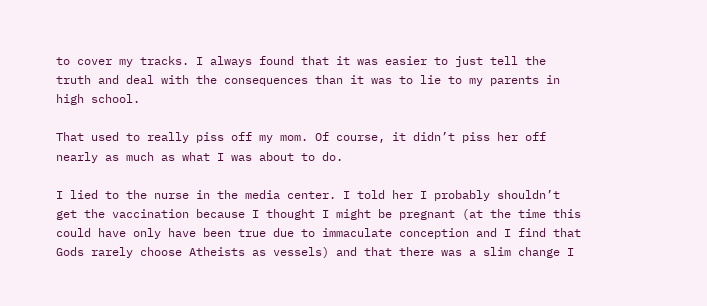to cover my tracks. I always found that it was easier to just tell the truth and deal with the consequences than it was to lie to my parents in high school.

That used to really piss off my mom. Of course, it didn’t piss her off nearly as much as what I was about to do.

I lied to the nurse in the media center. I told her I probably shouldn’t get the vaccination because I thought I might be pregnant (at the time this could have only have been true due to immaculate conception and I find that Gods rarely choose Atheists as vessels) and that there was a slim change I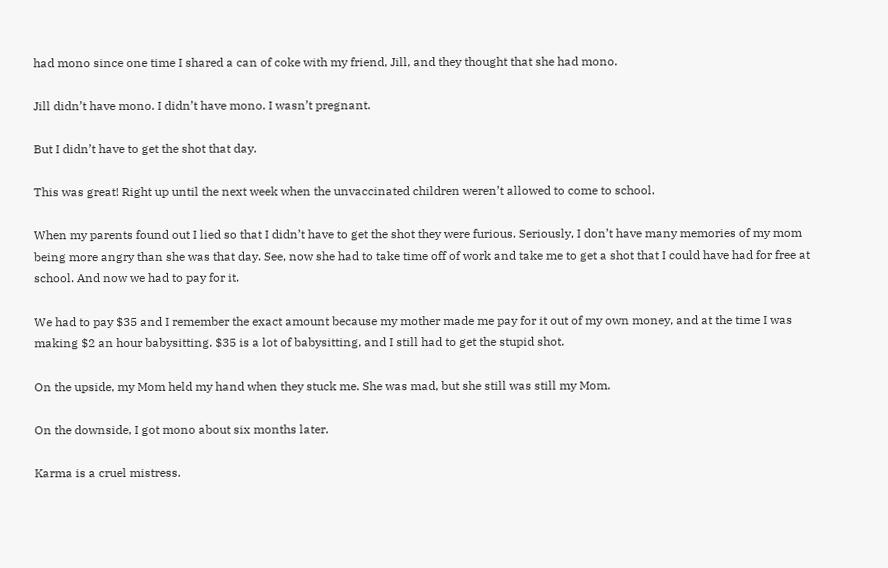had mono since one time I shared a can of coke with my friend, Jill, and they thought that she had mono.

Jill didn’t have mono. I didn’t have mono. I wasn’t pregnant.

But I didn’t have to get the shot that day.

This was great! Right up until the next week when the unvaccinated children weren’t allowed to come to school.

When my parents found out I lied so that I didn’t have to get the shot they were furious. Seriously, I don’t have many memories of my mom being more angry than she was that day. See, now she had to take time off of work and take me to get a shot that I could have had for free at school. And now we had to pay for it.

We had to pay $35 and I remember the exact amount because my mother made me pay for it out of my own money, and at the time I was making $2 an hour babysitting. $35 is a lot of babysitting, and I still had to get the stupid shot.

On the upside, my Mom held my hand when they stuck me. She was mad, but she still was still my Mom.

On the downside, I got mono about six months later.

Karma is a cruel mistress.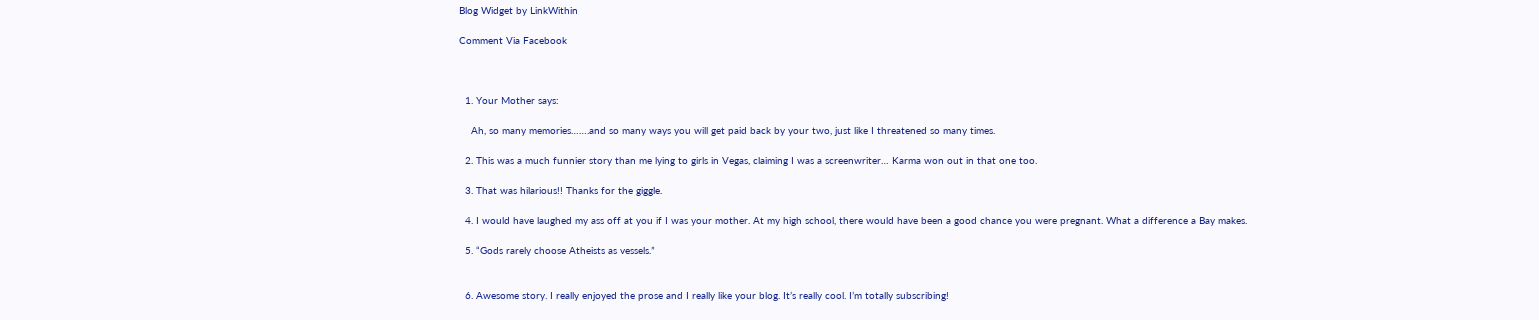Blog Widget by LinkWithin

Comment Via Facebook



  1. Your Mother says:

    Ah, so many memories…….and so many ways you will get paid back by your two, just like I threatened so many times.

  2. This was a much funnier story than me lying to girls in Vegas, claiming I was a screenwriter… Karma won out in that one too.

  3. That was hilarious!! Thanks for the giggle.

  4. I would have laughed my ass off at you if I was your mother. At my high school, there would have been a good chance you were pregnant. What a difference a Bay makes.

  5. “Gods rarely choose Atheists as vessels.”


  6. Awesome story. I really enjoyed the prose and I really like your blog. It’s really cool. I’m totally subscribing!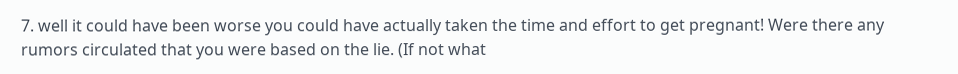7. well it could have been worse you could have actually taken the time and effort to get pregnant! Were there any rumors circulated that you were based on the lie. (If not what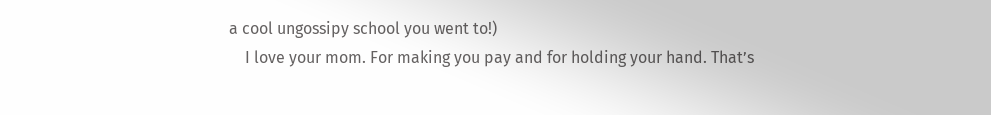a cool ungossipy school you went to!)
    I love your mom. For making you pay and for holding your hand. That’s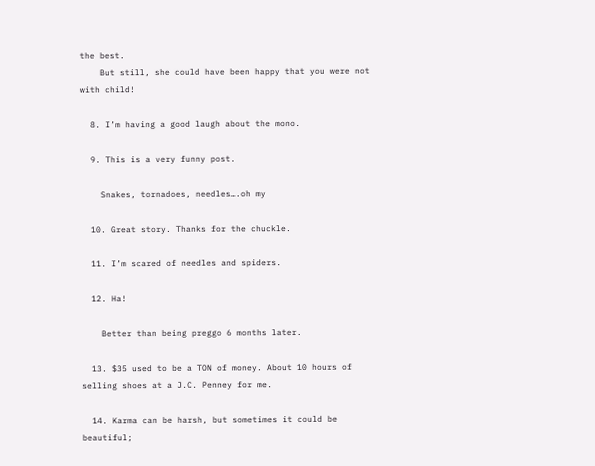the best.
    But still, she could have been happy that you were not with child!

  8. I’m having a good laugh about the mono.

  9. This is a very funny post.

    Snakes, tornadoes, needles….oh my

  10. Great story. Thanks for the chuckle.

  11. I’m scared of needles and spiders.

  12. Ha!

    Better than being preggo 6 months later.

  13. $35 used to be a TON of money. About 10 hours of selling shoes at a J.C. Penney for me.

  14. Karma can be harsh, but sometimes it could be beautiful;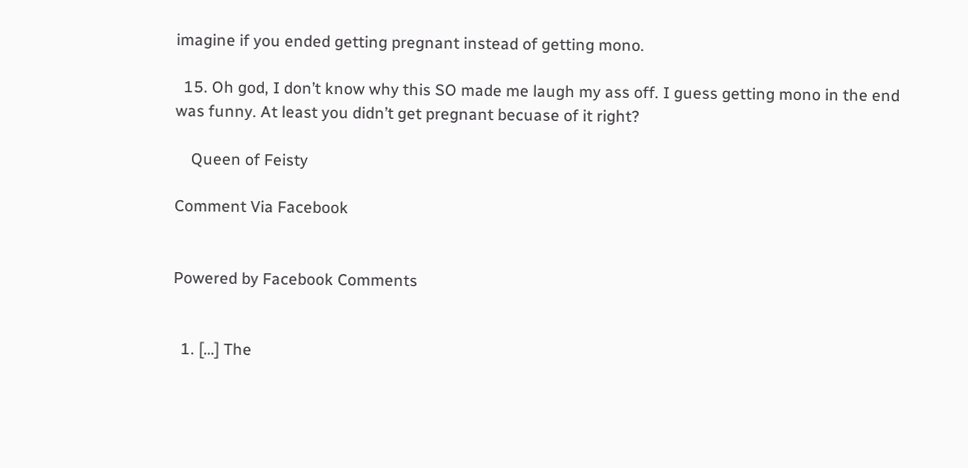imagine if you ended getting pregnant instead of getting mono.

  15. Oh god, I don’t know why this SO made me laugh my ass off. I guess getting mono in the end was funny. At least you didn’t get pregnant becuase of it right?

    Queen of Feisty

Comment Via Facebook


Powered by Facebook Comments


  1. […] The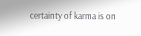certainty of karma is on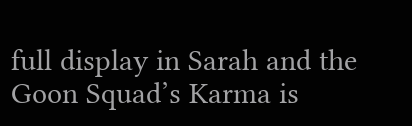full display in Sarah and the Goon Squad’s Karma is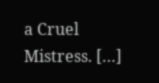a Cruel Mistress. […]